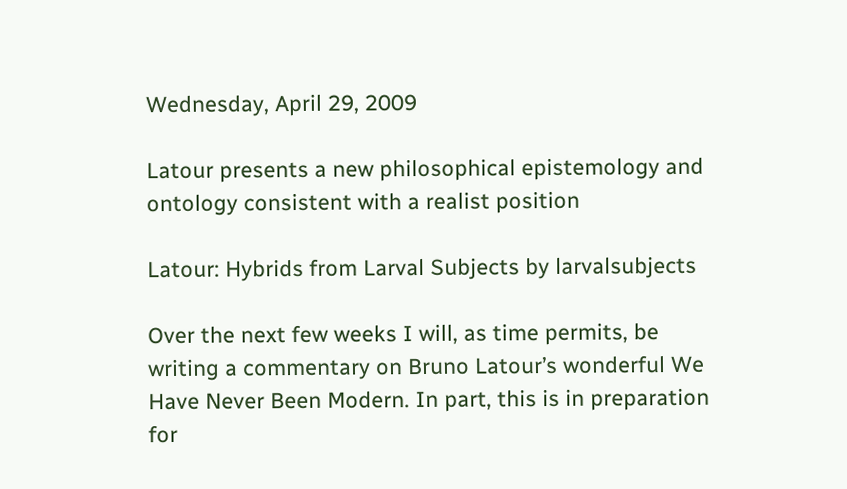Wednesday, April 29, 2009

Latour presents a new philosophical epistemology and ontology consistent with a realist position

Latour: Hybrids from Larval Subjects by larvalsubjects

Over the next few weeks I will, as time permits, be writing a commentary on Bruno Latour’s wonderful We Have Never Been Modern. In part, this is in preparation for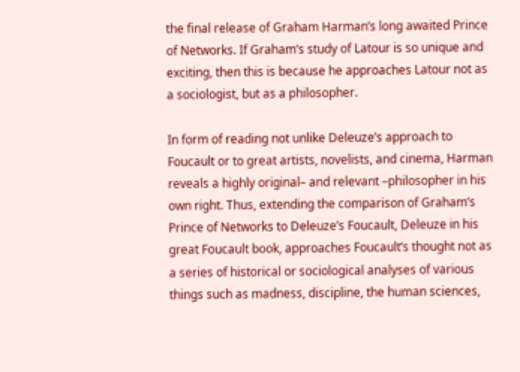the final release of Graham Harman’s long awaited Prince of Networks. If Graham’s study of Latour is so unique and exciting, then this is because he approaches Latour not as a sociologist, but as a philosopher.

In form of reading not unlike Deleuze’s approach to Foucault or to great artists, novelists, and cinema, Harman reveals a highly original– and relevant –philosopher in his own right. Thus, extending the comparison of Graham’s Prince of Networks to Deleuze’s Foucault, Deleuze in his great Foucault book, approaches Foucault’s thought not as a series of historical or sociological analyses of various things such as madness, discipline, the human sciences,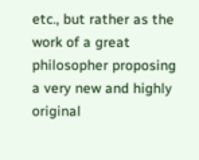etc., but rather as the work of a great philosopher proposing a very new and highly original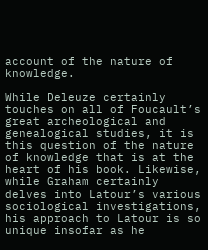account of the nature of knowledge.

While Deleuze certainly touches on all of Foucault’s great archeological and genealogical studies, it is this question of the nature of knowledge that is at the heart of his book. Likewise, while Graham certainly delves into Latour’s various sociological investigations, his approach to Latour is so unique insofar as he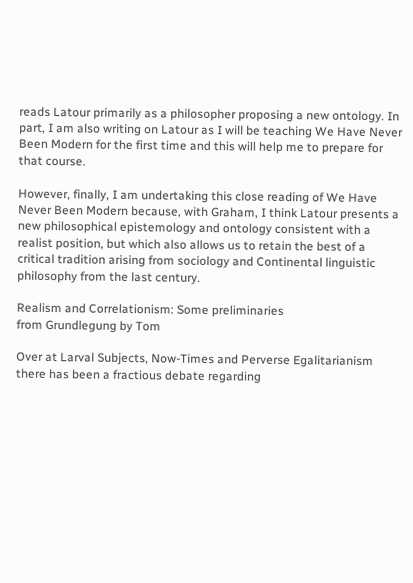reads Latour primarily as a philosopher proposing a new ontology. In part, I am also writing on Latour as I will be teaching We Have Never Been Modern for the first time and this will help me to prepare for that course.

However, finally, I am undertaking this close reading of We Have Never Been Modern because, with Graham, I think Latour presents a new philosophical epistemology and ontology consistent with a realist position, but which also allows us to retain the best of a critical tradition arising from sociology and Continental linguistic philosophy from the last century.

Realism and Correlationism: Some preliminaries
from Grundlegung by Tom

Over at Larval Subjects, Now-Times and Perverse Egalitarianism there has been a fractious debate regarding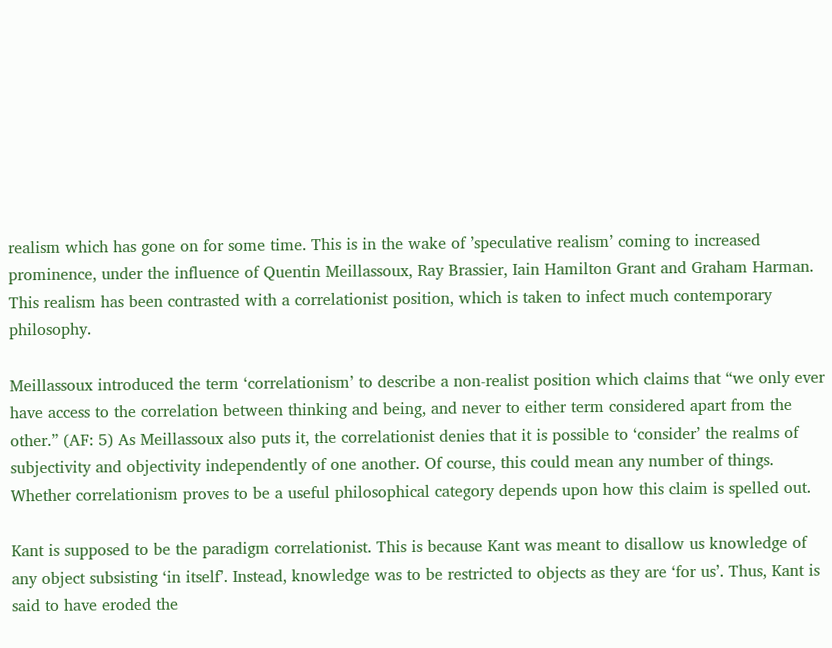realism which has gone on for some time. This is in the wake of ’speculative realism’ coming to increased prominence, under the influence of Quentin Meillassoux, Ray Brassier, Iain Hamilton Grant and Graham Harman. This realism has been contrasted with a correlationist position, which is taken to infect much contemporary philosophy.

Meillassoux introduced the term ‘correlationism’ to describe a non-realist position which claims that “we only ever have access to the correlation between thinking and being, and never to either term considered apart from the other.” (AF: 5) As Meillassoux also puts it, the correlationist denies that it is possible to ‘consider’ the realms of subjectivity and objectivity independently of one another. Of course, this could mean any number of things. Whether correlationism proves to be a useful philosophical category depends upon how this claim is spelled out.

Kant is supposed to be the paradigm correlationist. This is because Kant was meant to disallow us knowledge of any object subsisting ‘in itself’. Instead, knowledge was to be restricted to objects as they are ‘for us’. Thus, Kant is said to have eroded the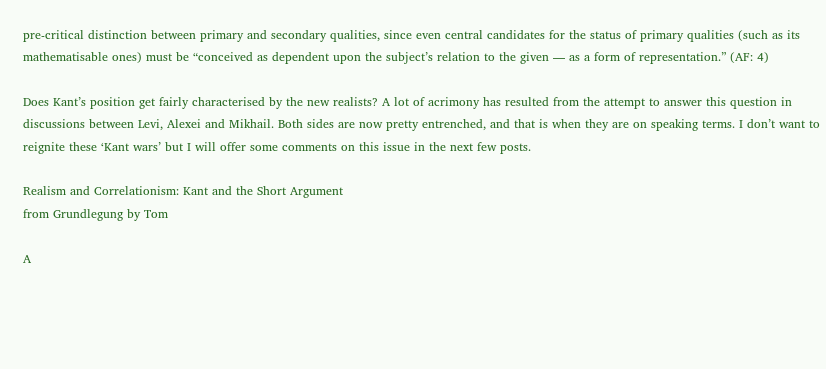pre-critical distinction between primary and secondary qualities, since even central candidates for the status of primary qualities (such as its mathematisable ones) must be “conceived as dependent upon the subject’s relation to the given — as a form of representation.” (AF: 4)

Does Kant’s position get fairly characterised by the new realists? A lot of acrimony has resulted from the attempt to answer this question in discussions between Levi, Alexei and Mikhail. Both sides are now pretty entrenched, and that is when they are on speaking terms. I don’t want to reignite these ‘Kant wars’ but I will offer some comments on this issue in the next few posts.

Realism and Correlationism: Kant and the Short Argument
from Grundlegung by Tom

A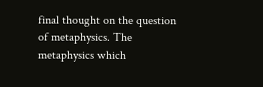final thought on the question of metaphysics. The metaphysics which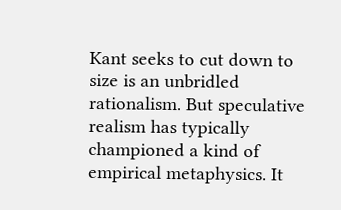Kant seeks to cut down to size is an unbridled rationalism. But speculative realism has typically championed a kind of empirical metaphysics. It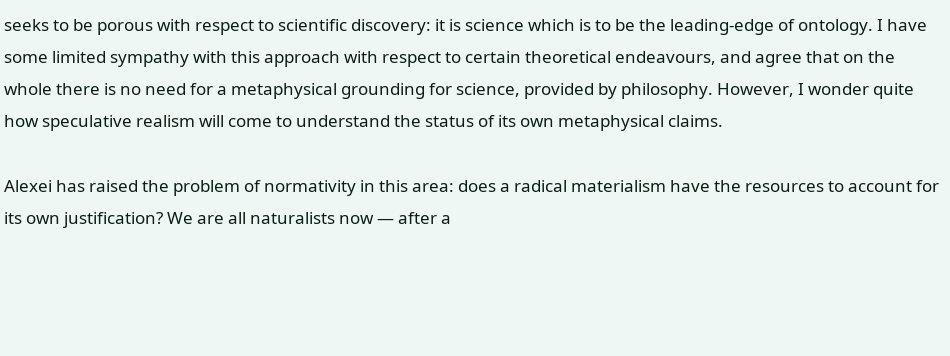seeks to be porous with respect to scientific discovery: it is science which is to be the leading-edge of ontology. I have some limited sympathy with this approach with respect to certain theoretical endeavours, and agree that on the whole there is no need for a metaphysical grounding for science, provided by philosophy. However, I wonder quite how speculative realism will come to understand the status of its own metaphysical claims.

Alexei has raised the problem of normativity in this area: does a radical materialism have the resources to account for its own justification? We are all naturalists now — after a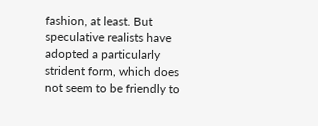fashion, at least. But speculative realists have adopted a particularly strident form, which does not seem to be friendly to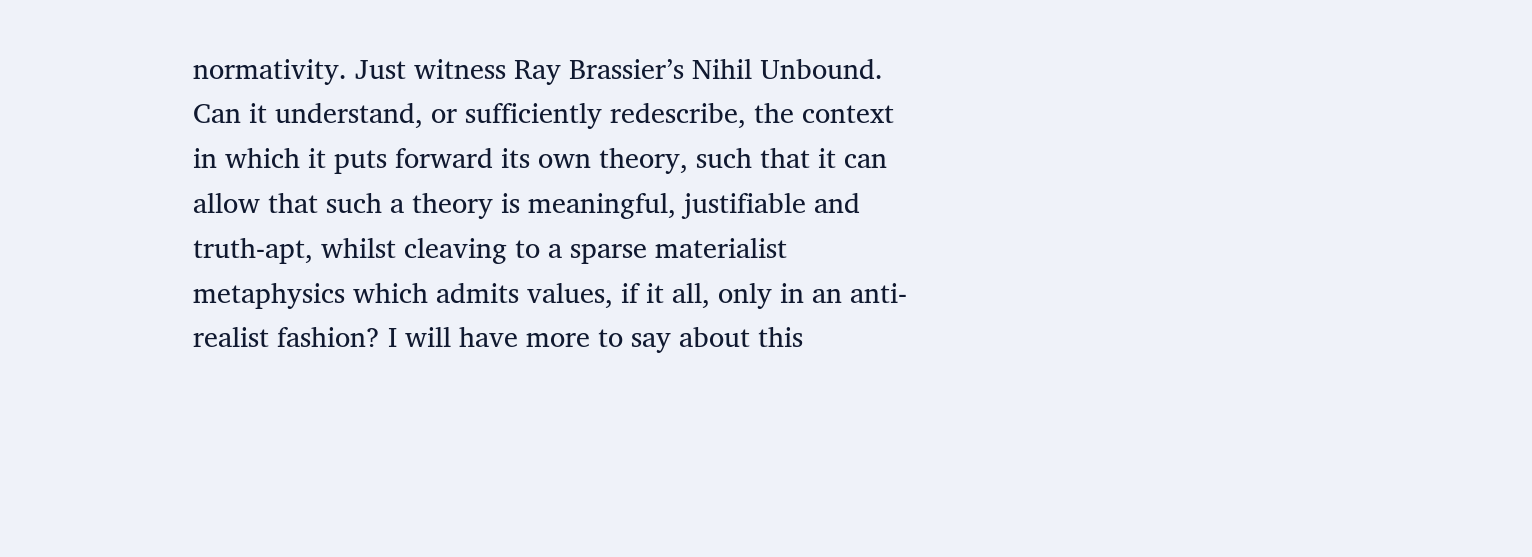normativity. Just witness Ray Brassier’s Nihil Unbound. Can it understand, or sufficiently redescribe, the context in which it puts forward its own theory, such that it can allow that such a theory is meaningful, justifiable and truth-apt, whilst cleaving to a sparse materialist metaphysics which admits values, if it all, only in an anti-realist fashion? I will have more to say about this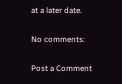at a later date.

No comments:

Post a Comment